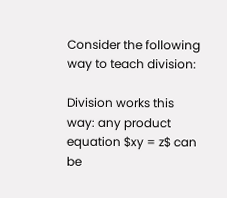Consider the following way to teach division:

Division works this way: any product equation $xy = z$ can be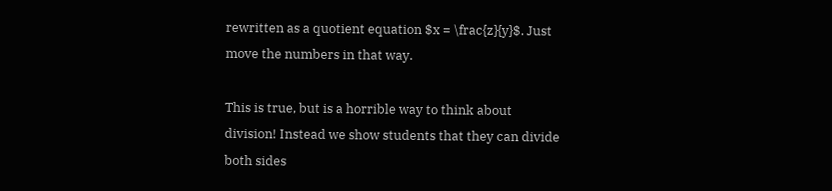rewritten as a quotient equation $x = \frac{z}{y}$. Just move the numbers in that way.

This is true, but is a horrible way to think about division! Instead we show students that they can divide both sides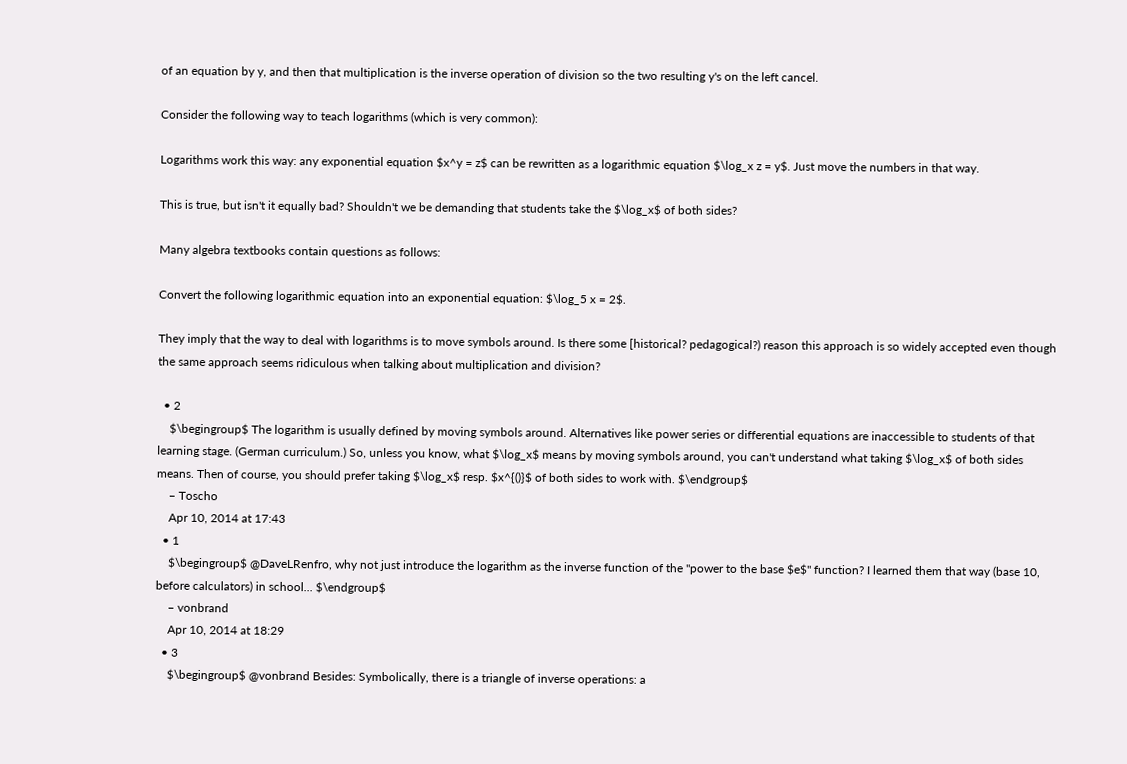of an equation by y, and then that multiplication is the inverse operation of division so the two resulting y's on the left cancel.

Consider the following way to teach logarithms (which is very common):

Logarithms work this way: any exponential equation $x^y = z$ can be rewritten as a logarithmic equation $\log_x z = y$. Just move the numbers in that way.

This is true, but isn't it equally bad? Shouldn't we be demanding that students take the $\log_x$ of both sides?

Many algebra textbooks contain questions as follows:

Convert the following logarithmic equation into an exponential equation: $\log_5 x = 2$.

They imply that the way to deal with logarithms is to move symbols around. Is there some [historical? pedagogical?) reason this approach is so widely accepted even though the same approach seems ridiculous when talking about multiplication and division?

  • 2
    $\begingroup$ The logarithm is usually defined by moving symbols around. Alternatives like power series or differential equations are inaccessible to students of that learning stage. (German curriculum.) So, unless you know, what $\log_x$ means by moving symbols around, you can't understand what taking $\log_x$ of both sides means. Then of course, you should prefer taking $\log_x$ resp. $x^{()}$ of both sides to work with. $\endgroup$
    – Toscho
    Apr 10, 2014 at 17:43
  • 1
    $\begingroup$ @DaveLRenfro, why not just introduce the logarithm as the inverse function of the "power to the base $e$" function? I learned them that way (base 10, before calculators) in school... $\endgroup$
    – vonbrand
    Apr 10, 2014 at 18:29
  • 3
    $\begingroup$ @vonbrand Besides: Symbolically, there is a triangle of inverse operations: a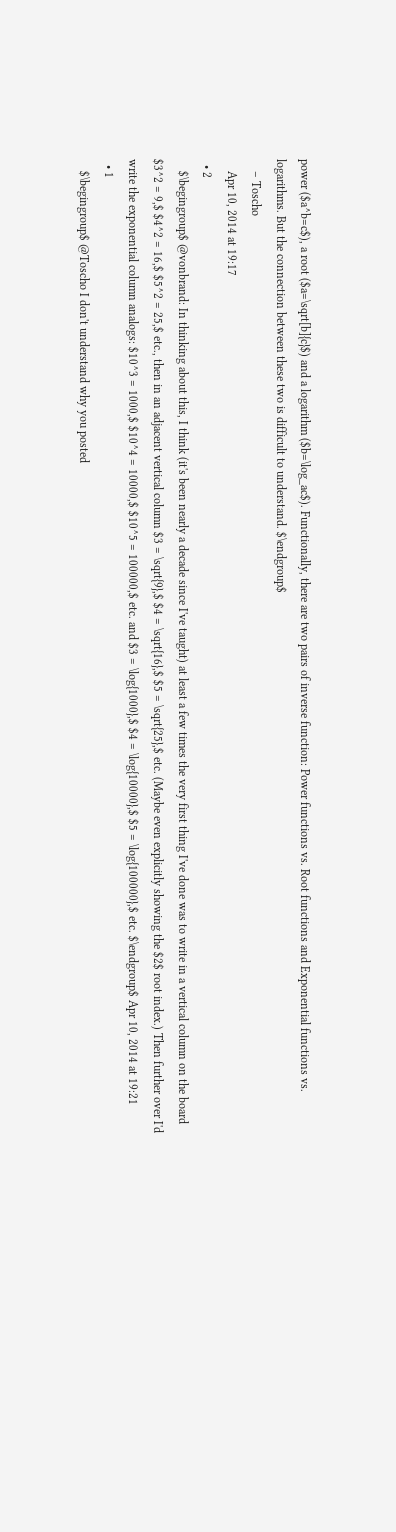power ($a^b=c$), a root ($a=\sqrt[b]{c}$) and a logarithm ($b=\log_ac$). Functionally, there are two pairs of inverse function: Power functions vs. Root functions and Exponential functions vs. logarithms. But the connection between these two is difficult to understand. $\endgroup$
    – Toscho
    Apr 10, 2014 at 19:17
  • 2
    $\begingroup$ @vonbrand: In thinking about this, I think (it's been nearly a decade since I've taught) at least a few times the very first thing I've done was to write in a vertical column on the board $3^2 = 9,$ $4^2 = 16,$ $5^2 = 25,$ etc., then in an adjacent vertical column $3 = \sqrt{9},$ $4 = \sqrt{16},$ $5 = \sqrt{25},$ etc. (Maybe even explicitly showing the $2$ root index.) Then further over I'd write the exponential column analogs: $10^3 = 1000,$ $10^4 = 10000,$ $10^5 = 100000,$ etc. and $3 = \log{1000},$ $4 = \log{10000},$ $5 = \log{100000},$ etc. $\endgroup$ Apr 10, 2014 at 19:21
  • 1
    $\begingroup$ @Toscho I don't understand why you posted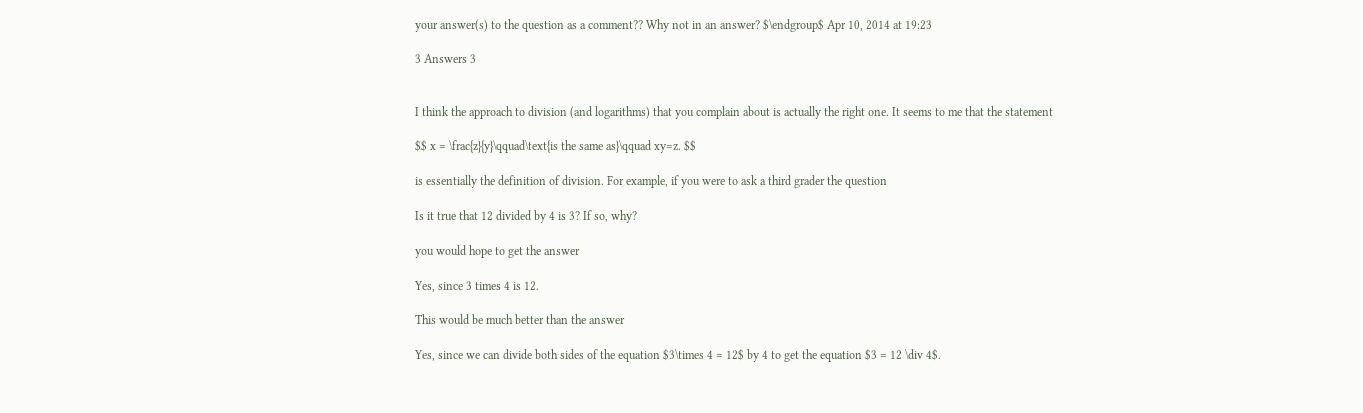your answer(s) to the question as a comment?? Why not in an answer? $\endgroup$ Apr 10, 2014 at 19:23

3 Answers 3


I think the approach to division (and logarithms) that you complain about is actually the right one. It seems to me that the statement

$$ x = \frac{z}{y}\qquad\text{is the same as}\qquad xy=z. $$

is essentially the definition of division. For example, if you were to ask a third grader the question

Is it true that 12 divided by 4 is 3? If so, why?

you would hope to get the answer

Yes, since 3 times 4 is 12.

This would be much better than the answer

Yes, since we can divide both sides of the equation $3\times 4 = 12$ by 4 to get the equation $3 = 12 \div 4$.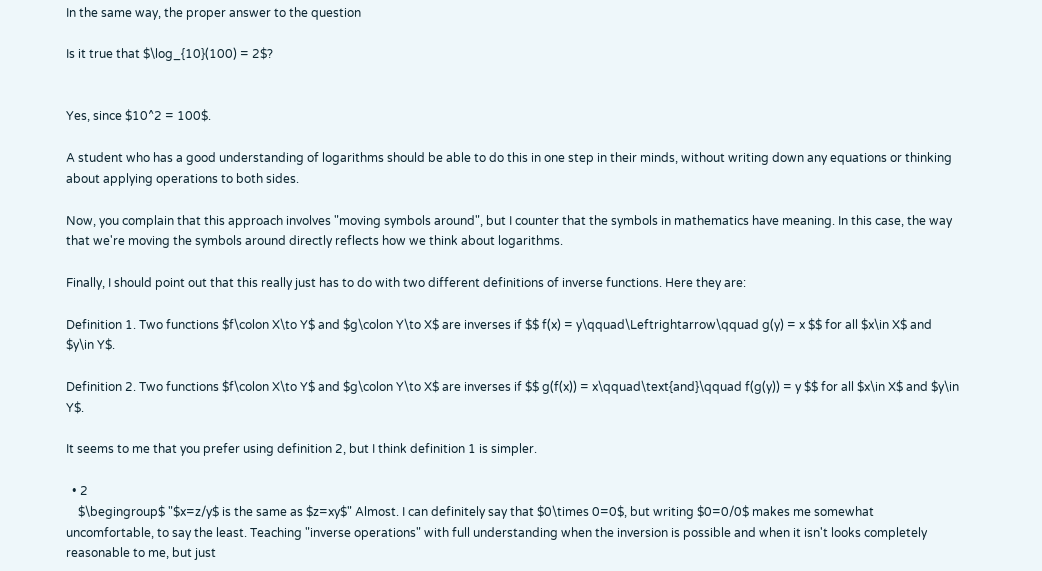In the same way, the proper answer to the question

Is it true that $\log_{10}(100) = 2$?


Yes, since $10^2 = 100$.

A student who has a good understanding of logarithms should be able to do this in one step in their minds, without writing down any equations or thinking about applying operations to both sides.

Now, you complain that this approach involves "moving symbols around", but I counter that the symbols in mathematics have meaning. In this case, the way that we're moving the symbols around directly reflects how we think about logarithms.

Finally, I should point out that this really just has to do with two different definitions of inverse functions. Here they are:

Definition 1. Two functions $f\colon X\to Y$ and $g\colon Y\to X$ are inverses if $$ f(x) = y\qquad\Leftrightarrow\qquad g(y) = x $$ for all $x\in X$ and $y\in Y$.

Definition 2. Two functions $f\colon X\to Y$ and $g\colon Y\to X$ are inverses if $$ g(f(x)) = x\qquad\text{and}\qquad f(g(y)) = y $$ for all $x\in X$ and $y\in Y$.

It seems to me that you prefer using definition 2, but I think definition 1 is simpler.

  • 2
    $\begingroup$ "$x=z/y$ is the same as $z=xy$" Almost. I can definitely say that $0\times 0=0$, but writing $0=0/0$ makes me somewhat uncomfortable, to say the least. Teaching "inverse operations" with full understanding when the inversion is possible and when it isn't looks completely reasonable to me, but just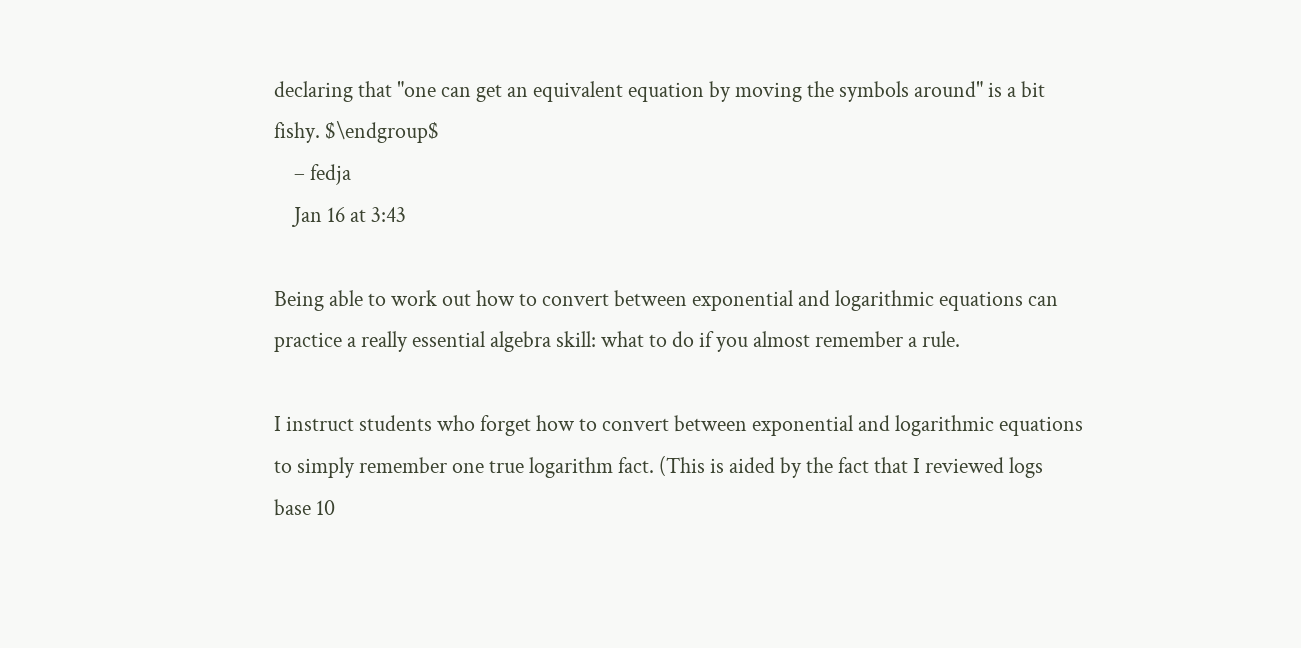declaring that "one can get an equivalent equation by moving the symbols around" is a bit fishy. $\endgroup$
    – fedja
    Jan 16 at 3:43

Being able to work out how to convert between exponential and logarithmic equations can practice a really essential algebra skill: what to do if you almost remember a rule.

I instruct students who forget how to convert between exponential and logarithmic equations to simply remember one true logarithm fact. (This is aided by the fact that I reviewed logs base 10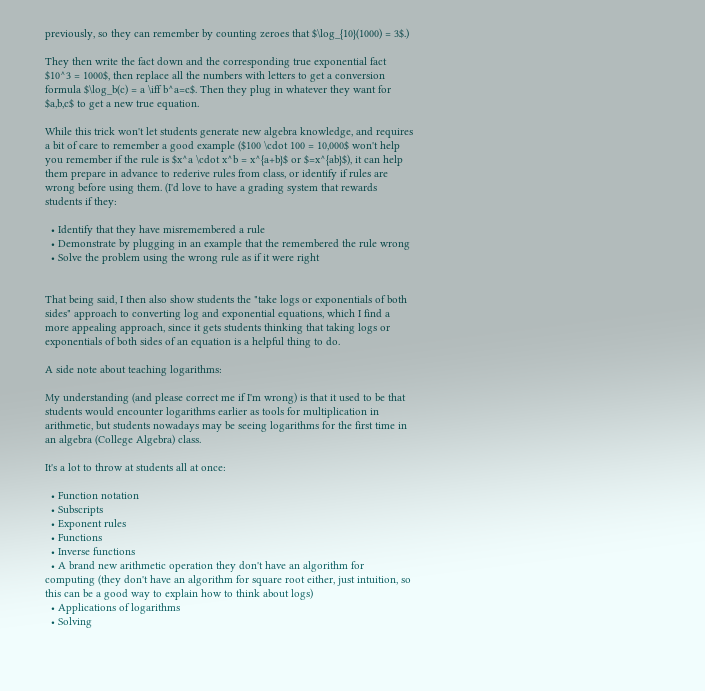previously, so they can remember by counting zeroes that $\log_{10}(1000) = 3$.)

They then write the fact down and the corresponding true exponential fact $10^3 = 1000$, then replace all the numbers with letters to get a conversion formula $\log_b(c) = a \iff b^a=c$. Then they plug in whatever they want for $a,b,c$ to get a new true equation.

While this trick won't let students generate new algebra knowledge, and requires a bit of care to remember a good example ($100 \cdot 100 = 10,000$ won't help you remember if the rule is $x^a \cdot x^b = x^{a+b}$ or $=x^{ab}$), it can help them prepare in advance to rederive rules from class, or identify if rules are wrong before using them. (I'd love to have a grading system that rewards students if they:

  • Identify that they have misremembered a rule
  • Demonstrate by plugging in an example that the remembered the rule wrong
  • Solve the problem using the wrong rule as if it were right


That being said, I then also show students the "take logs or exponentials of both sides" approach to converting log and exponential equations, which I find a more appealing approach, since it gets students thinking that taking logs or exponentials of both sides of an equation is a helpful thing to do.

A side note about teaching logarithms:

My understanding (and please correct me if I'm wrong) is that it used to be that students would encounter logarithms earlier as tools for multiplication in arithmetic, but students nowadays may be seeing logarithms for the first time in an algebra (College Algebra) class.

It's a lot to throw at students all at once:

  • Function notation
  • Subscripts
  • Exponent rules
  • Functions
  • Inverse functions
  • A brand new arithmetic operation they don't have an algorithm for computing (they don't have an algorithm for square root either, just intuition, so this can be a good way to explain how to think about logs)
  • Applications of logarithms
  • Solving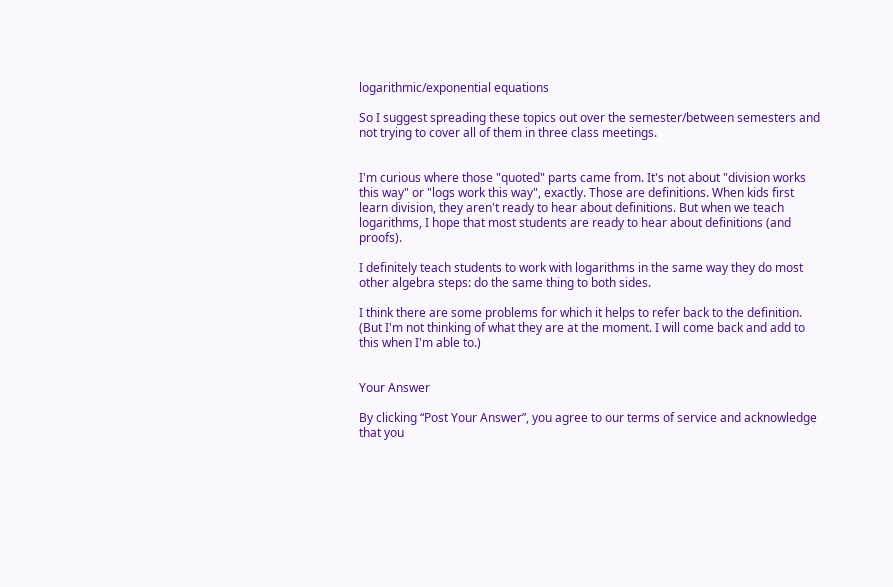logarithmic/exponential equations

So I suggest spreading these topics out over the semester/between semesters and not trying to cover all of them in three class meetings.


I'm curious where those "quoted" parts came from. It's not about "division works this way" or "logs work this way", exactly. Those are definitions. When kids first learn division, they aren't ready to hear about definitions. But when we teach logarithms, I hope that most students are ready to hear about definitions (and proofs).

I definitely teach students to work with logarithms in the same way they do most other algebra steps: do the same thing to both sides.

I think there are some problems for which it helps to refer back to the definition. (But I'm not thinking of what they are at the moment. I will come back and add to this when I'm able to.)


Your Answer

By clicking “Post Your Answer”, you agree to our terms of service and acknowledge that you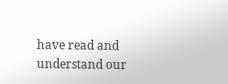have read and understand our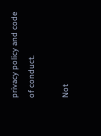privacy policy and code of conduct.

Not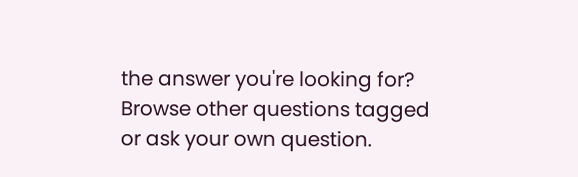the answer you're looking for? Browse other questions tagged or ask your own question.